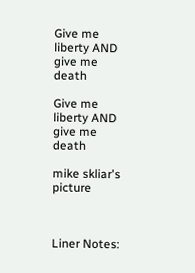Give me liberty AND give me death

Give me liberty AND give me death

mike skliar's picture



Liner Notes: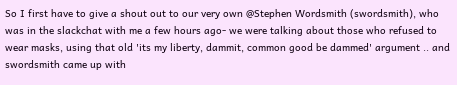So I first have to give a shout out to our very own @Stephen Wordsmith (swordsmith), who was in the slackchat with me a few hours ago- we were talking about those who refused to wear masks, using that old 'its my liberty, dammit, common good be dammed' argument .. and swordsmith came up with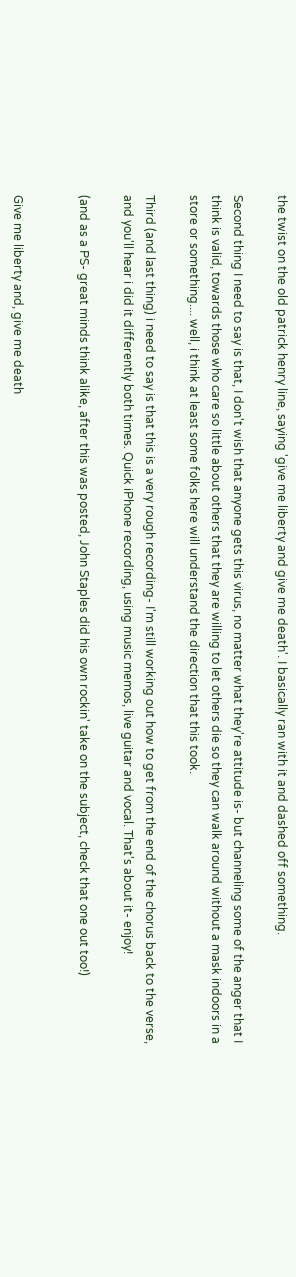the twist on the old patrick henry line, saying 'give me liberty and give me death'. I basically ran with it and dashed off something.

Second thing I need to say is that, I don't wish that anyone gets this virus, no matter what they're attitude is- but channeling some of the anger that I think is valid, towards those who care so little about others that they are willing to let others die so they can walk around without a mask indoors in a store or something.... well, i think at least some folks here will understand the direction that this took.

Third (and last thing) i need to say is that this is a very rough recording- I'm still working out how to get from the end of the chorus back to the verse, and you'll hear i did it differently both times. Quick iPhone recording, using music memos, live guitar and vocal. That's about it- enjoy!

(and as a PS- great minds think alike, after this was posted, John Staples did his own rockin' take on the subject, check that one out too!)


Give me liberty and, give me death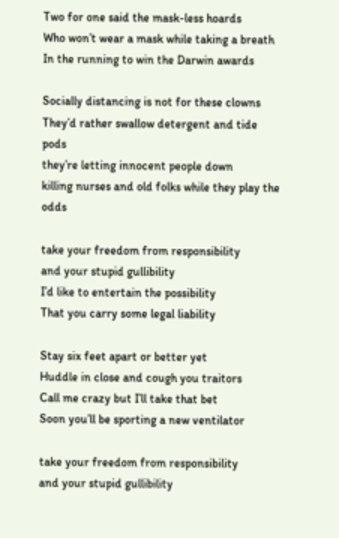Two for one said the mask-less hoards
Who won’t wear a mask while taking a breath
In the running to win the Darwin awards

Socially distancing is not for these clowns
They’d rather swallow detergent and tide pods
they’re letting innocent people down
killing nurses and old folks while they play the odds

take your freedom from responsibility
and your stupid gullibility
I’d like to entertain the possibility
That you carry some legal liability

Stay six feet apart or better yet
Huddle in close and cough you traitors
Call me crazy but I’ll take that bet
Soon you’ll be sporting a new ventilator

take your freedom from responsibility
and your stupid gullibility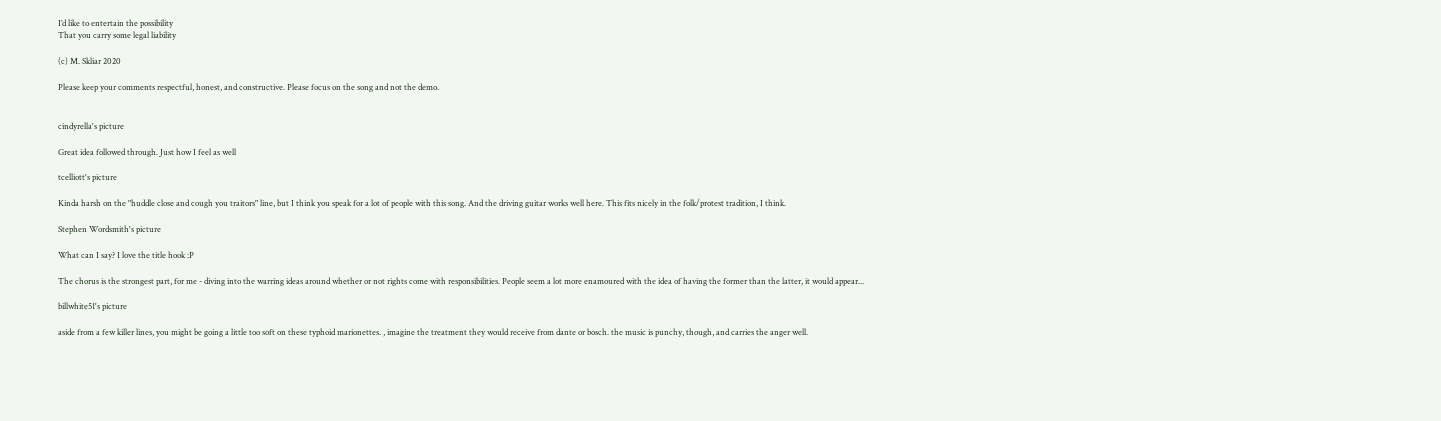I’d like to entertain the possibility
That you carry some legal liability

(c) M. Skliar 2020

Please keep your comments respectful, honest, and constructive. Please focus on the song and not the demo.


cindyrella's picture

Great idea followed through. Just how I feel as well

tcelliott's picture

Kinda harsh on the "huddle close and cough you traitors" line, but I think you speak for a lot of people with this song. And the driving guitar works well here. This fits nicely in the folk/protest tradition, I think.

Stephen Wordsmith's picture

What can I say? I love the title hook :P

The chorus is the strongest part, for me - diving into the warring ideas around whether or not rights come with responsibilities. People seem a lot more enamoured with the idea of having the former than the latter, it would appear...

billwhite51's picture

aside from a few killer lines, you might be going a little too soft on these typhoid marionettes. , imagine the treatment they would receive from dante or bosch. the music is punchy, though, and carries the anger well.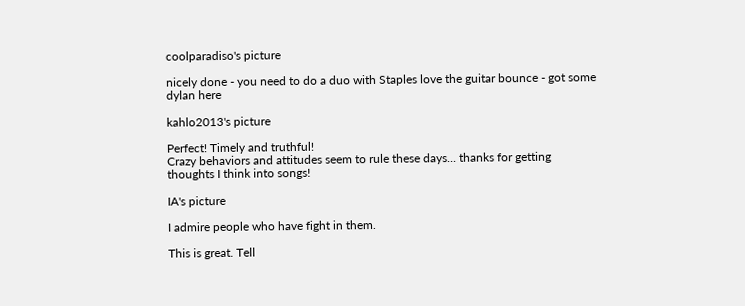coolparadiso's picture

nicely done - you need to do a duo with Staples love the guitar bounce - got some dylan here

kahlo2013's picture

Perfect! Timely and truthful!
Crazy behaviors and attitudes seem to rule these days... thanks for getting thoughts I think into songs!

IA's picture

I admire people who have fight in them.

This is great. Tell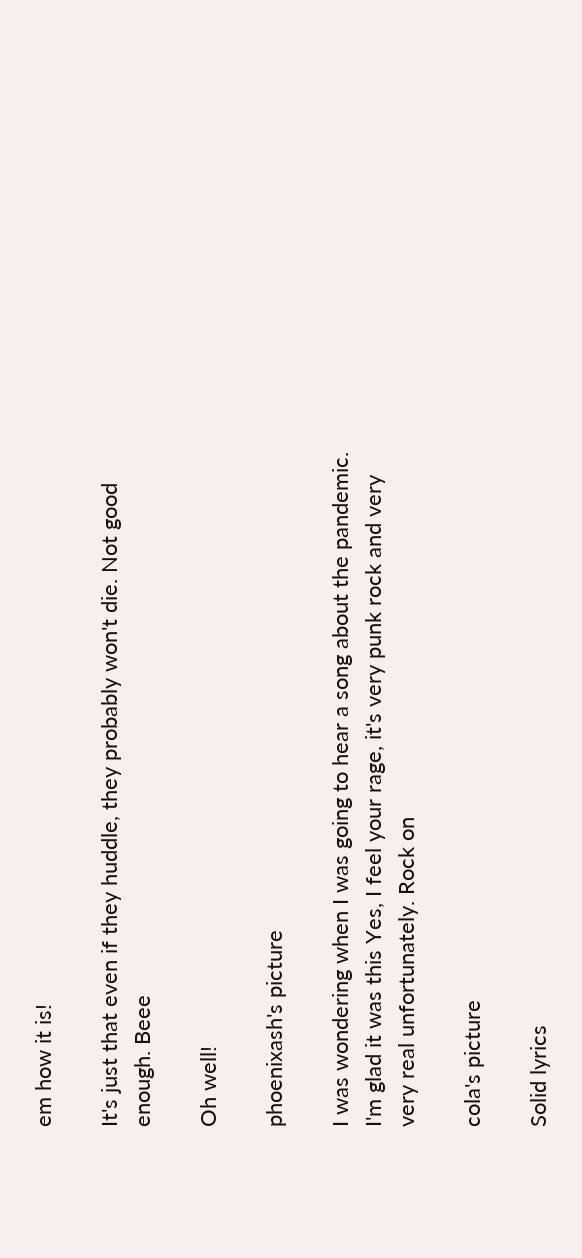em how it is!

It's just that even if they huddle, they probably won't die. Not good enough. Beee

Oh well!

phoenixash's picture

I was wondering when I was going to hear a song about the pandemic. I'm glad it was this Yes, I feel your rage, it's very punk rock and very very real unfortunately. Rock on

cola's picture

Solid lyrics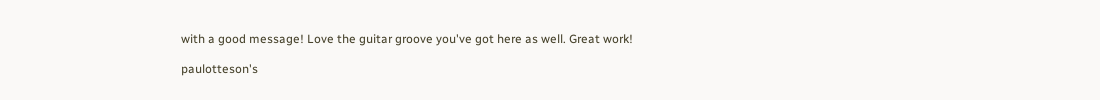with a good message! Love the guitar groove you've got here as well. Great work!

paulotteson's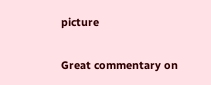picture

Great commentary on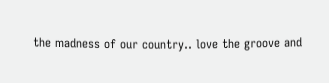the madness of our country.. love the groove and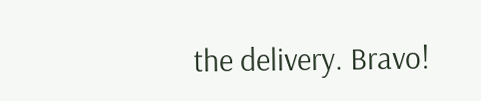the delivery. Bravo!